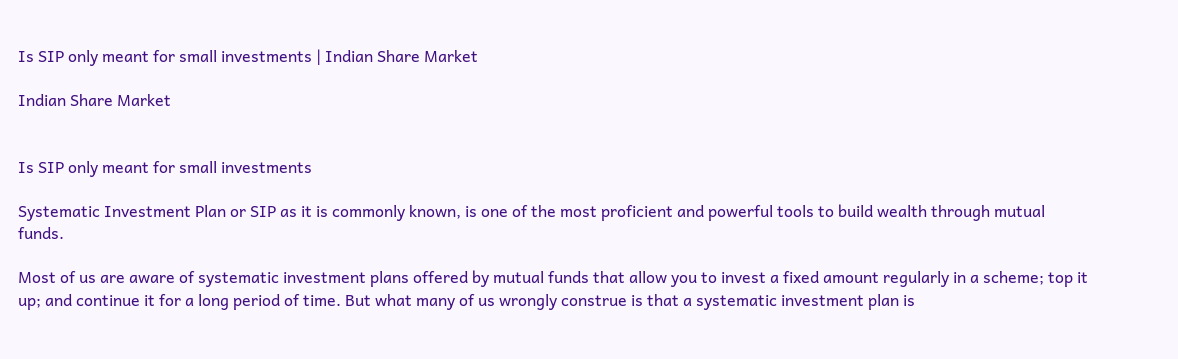Is SIP only meant for small investments | Indian Share Market

Indian Share Market


Is SIP only meant for small investments

Systematic Investment Plan or SIP as it is commonly known, is one of the most proficient and powerful tools to build wealth through mutual funds.

Most of us are aware of systematic investment plans offered by mutual funds that allow you to invest a fixed amount regularly in a scheme; top it up; and continue it for a long period of time. But what many of us wrongly construe is that a systematic investment plan is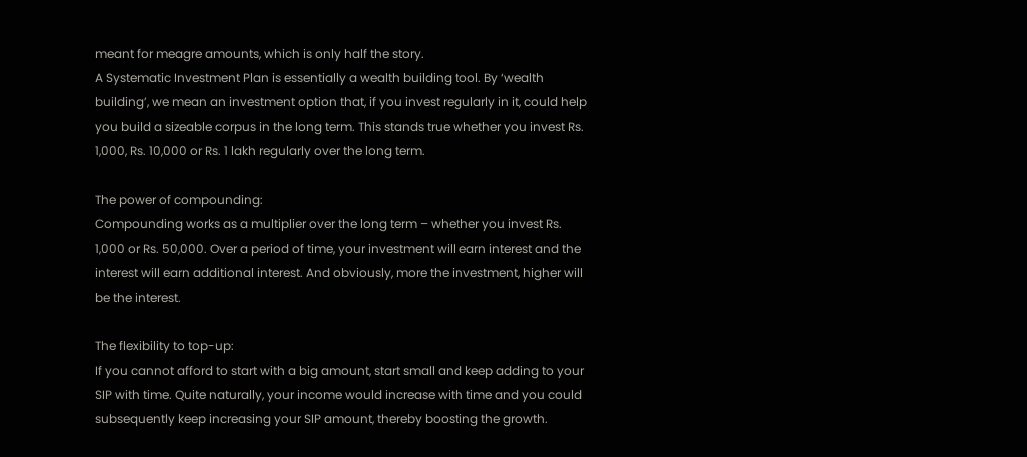meant for meagre amounts, which is only half the story.
A Systematic Investment Plan is essentially a wealth building tool. By ‘wealth building’, we mean an investment option that, if you invest regularly in it, could help you build a sizeable corpus in the long term. This stands true whether you invest Rs. 1,000, Rs. 10,000 or Rs. 1 lakh regularly over the long term.

The power of compounding:
Compounding works as a multiplier over the long term – whether you invest Rs. 1,000 or Rs. 50,000. Over a period of time, your investment will earn interest and the interest will earn additional interest. And obviously, more the investment, higher will be the interest.

The flexibility to top-up:
If you cannot afford to start with a big amount, start small and keep adding to your SIP with time. Quite naturally, your income would increase with time and you could subsequently keep increasing your SIP amount, thereby boosting the growth.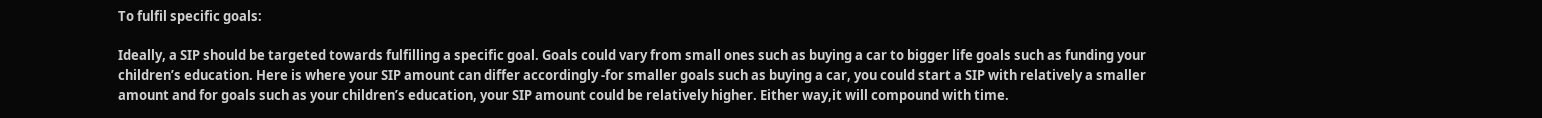To fulfil specific goals:

Ideally, a SIP should be targeted towards fulfilling a specific goal. Goals could vary from small ones such as buying a car to bigger life goals such as funding your children’s education. Here is where your SIP amount can differ accordingly -for smaller goals such as buying a car, you could start a SIP with relatively a smaller amount and for goals such as your children’s education, your SIP amount could be relatively higher. Either way,it will compound with time.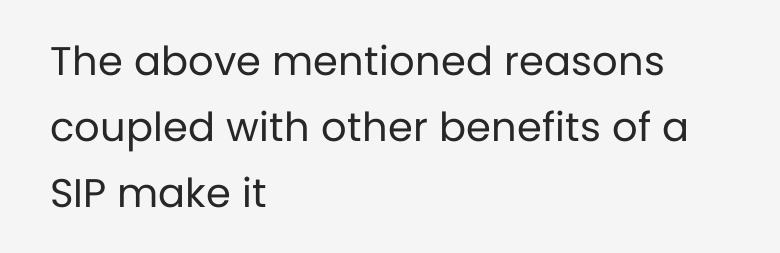The above mentioned reasons coupled with other benefits of a SIP make it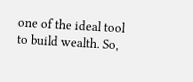one of the ideal tool to build wealth. So,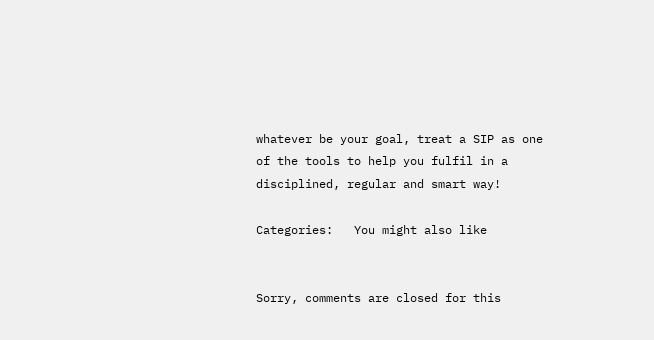whatever be your goal, treat a SIP as one of the tools to help you fulfil in a disciplined, regular and smart way!

Categories:   You might also like


Sorry, comments are closed for this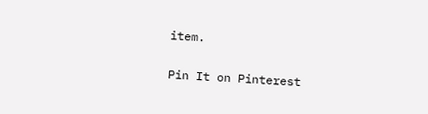item.


Pin It on Pinterest